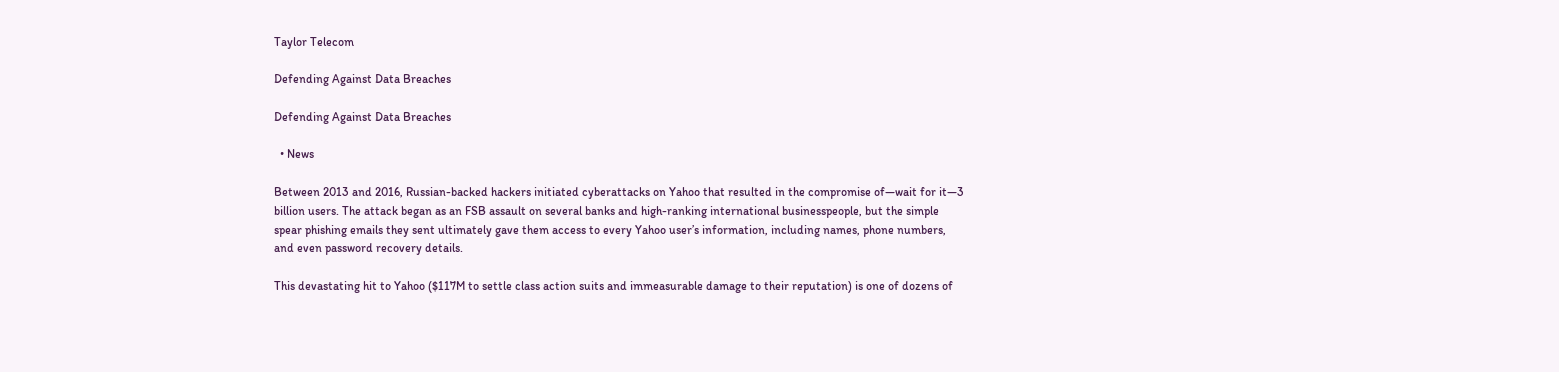Taylor Telecom

Defending Against Data Breaches

Defending Against Data Breaches

  • News

Between 2013 and 2016, Russian-backed hackers initiated cyberattacks on Yahoo that resulted in the compromise of—wait for it—3 billion users. The attack began as an FSB assault on several banks and high-ranking international businesspeople, but the simple spear phishing emails they sent ultimately gave them access to every Yahoo user’s information, including names, phone numbers, and even password recovery details.

This devastating hit to Yahoo ($117M to settle class action suits and immeasurable damage to their reputation) is one of dozens of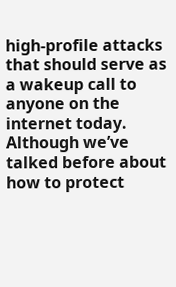high-profile attacks that should serve as a wakeup call to anyone on the internet today. Although we’ve talked before about how to protect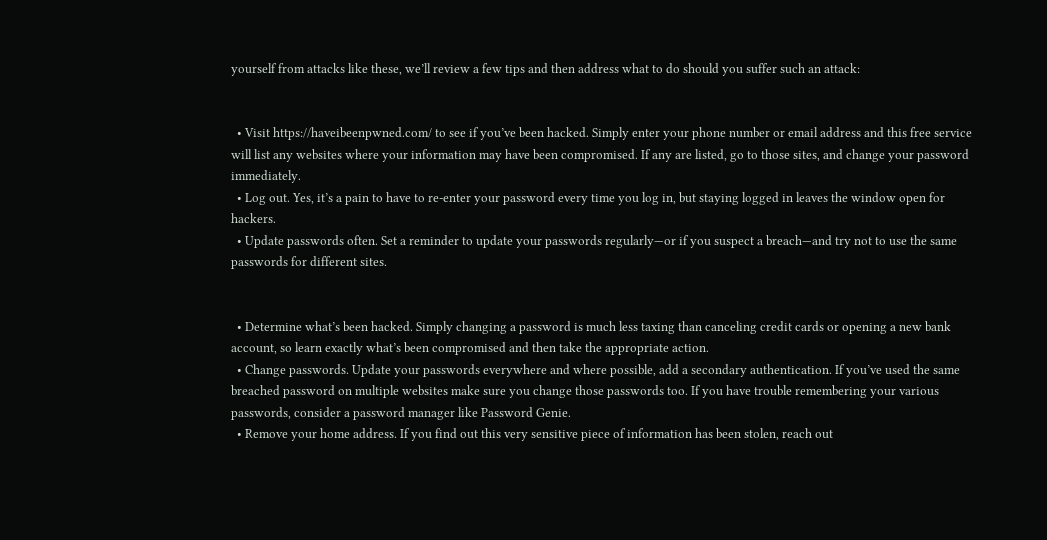yourself from attacks like these, we’ll review a few tips and then address what to do should you suffer such an attack:


  • Visit https://haveibeenpwned.com/ to see if you’ve been hacked. Simply enter your phone number or email address and this free service will list any websites where your information may have been compromised. If any are listed, go to those sites, and change your password immediately.
  • Log out. Yes, it’s a pain to have to re-enter your password every time you log in, but staying logged in leaves the window open for hackers.
  • Update passwords often. Set a reminder to update your passwords regularly—or if you suspect a breach—and try not to use the same passwords for different sites.


  • Determine what’s been hacked. Simply changing a password is much less taxing than canceling credit cards or opening a new bank account, so learn exactly what’s been compromised and then take the appropriate action.
  • Change passwords. Update your passwords everywhere and where possible, add a secondary authentication. If you’ve used the same breached password on multiple websites make sure you change those passwords too. If you have trouble remembering your various passwords, consider a password manager like Password Genie.
  • Remove your home address. If you find out this very sensitive piece of information has been stolen, reach out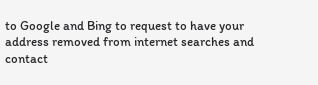to Google and Bing to request to have your address removed from internet searches and contact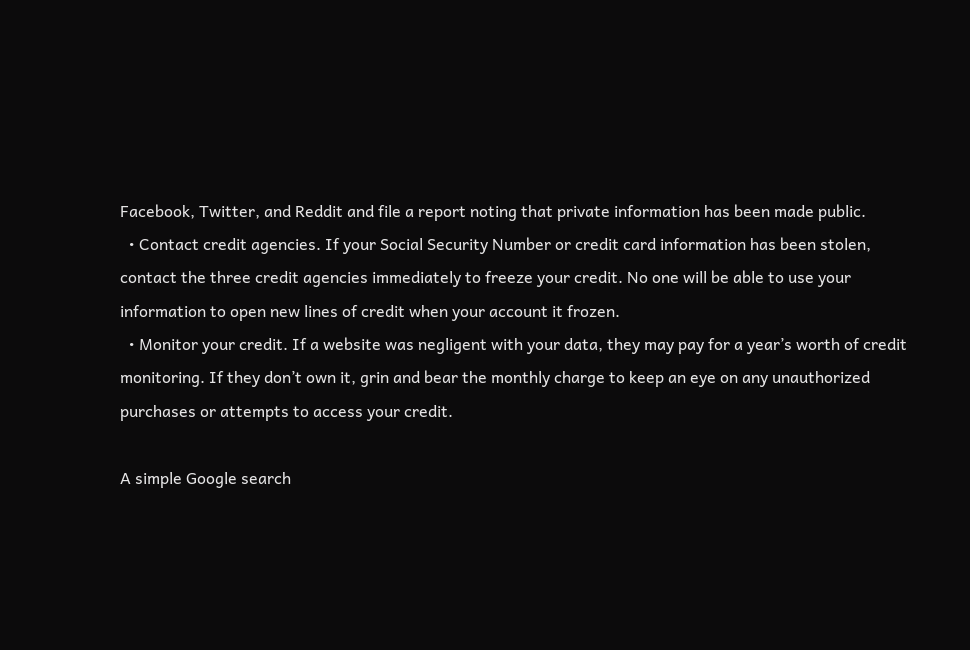Facebook, Twitter, and Reddit and file a report noting that private information has been made public.
  • Contact credit agencies. If your Social Security Number or credit card information has been stolen, contact the three credit agencies immediately to freeze your credit. No one will be able to use your information to open new lines of credit when your account it frozen.
  • Monitor your credit. If a website was negligent with your data, they may pay for a year’s worth of credit monitoring. If they don’t own it, grin and bear the monthly charge to keep an eye on any unauthorized purchases or attempts to access your credit.

A simple Google search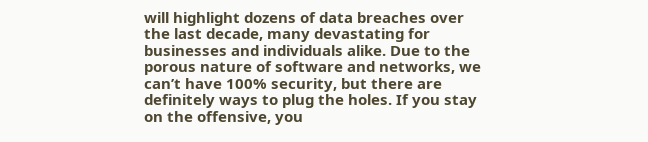will highlight dozens of data breaches over the last decade, many devastating for businesses and individuals alike. Due to the porous nature of software and networks, we can’t have 100% security, but there are definitely ways to plug the holes. If you stay on the offensive, you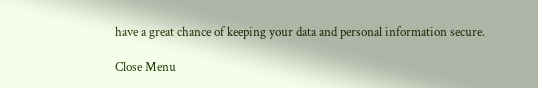have a great chance of keeping your data and personal information secure.

Close Menu